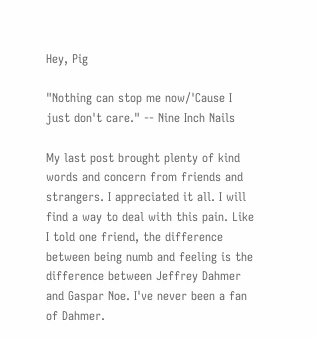Hey, Pig

"Nothing can stop me now/'Cause I just don't care." -- Nine Inch Nails

My last post brought plenty of kind words and concern from friends and strangers. I appreciated it all. I will find a way to deal with this pain. Like I told one friend, the difference between being numb and feeling is the difference between Jeffrey Dahmer and Gaspar Noe. I've never been a fan of Dahmer.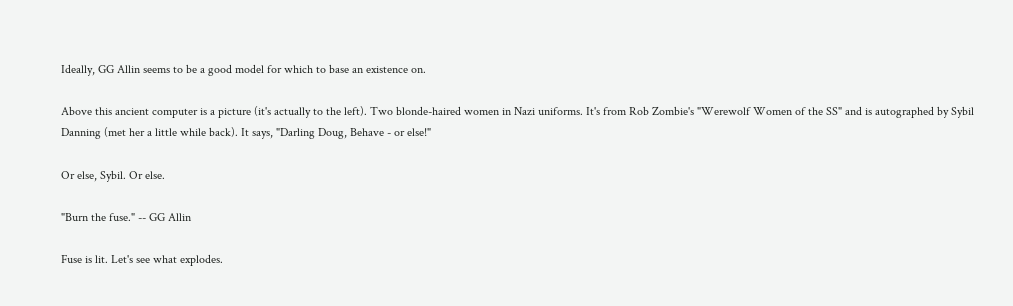Ideally, GG Allin seems to be a good model for which to base an existence on.

Above this ancient computer is a picture (it's actually to the left). Two blonde-haired women in Nazi uniforms. It's from Rob Zombie's "Werewolf Women of the SS" and is autographed by Sybil Danning (met her a little while back). It says, "Darling Doug, Behave - or else!"

Or else, Sybil. Or else.

"Burn the fuse." -- GG Allin

Fuse is lit. Let's see what explodes.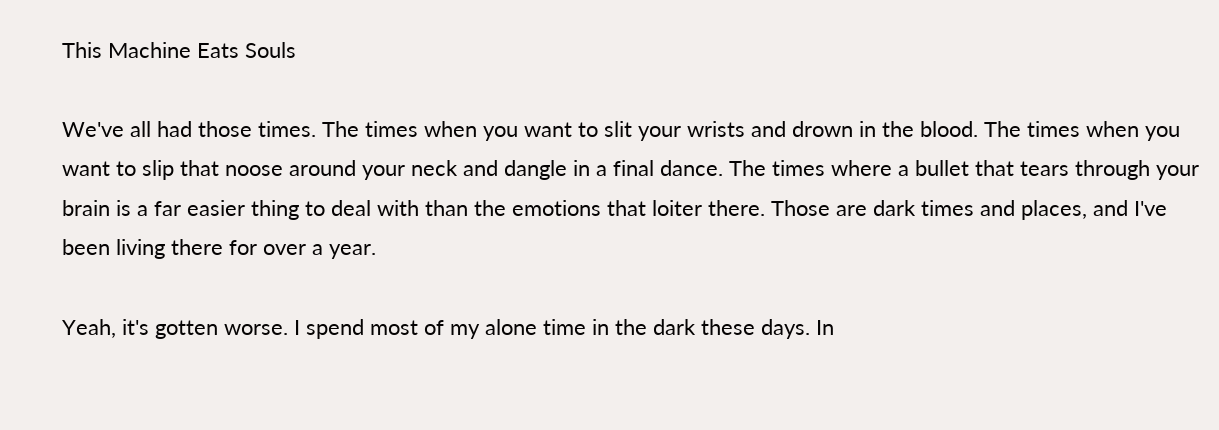This Machine Eats Souls

We've all had those times. The times when you want to slit your wrists and drown in the blood. The times when you want to slip that noose around your neck and dangle in a final dance. The times where a bullet that tears through your brain is a far easier thing to deal with than the emotions that loiter there. Those are dark times and places, and I've been living there for over a year.

Yeah, it's gotten worse. I spend most of my alone time in the dark these days. In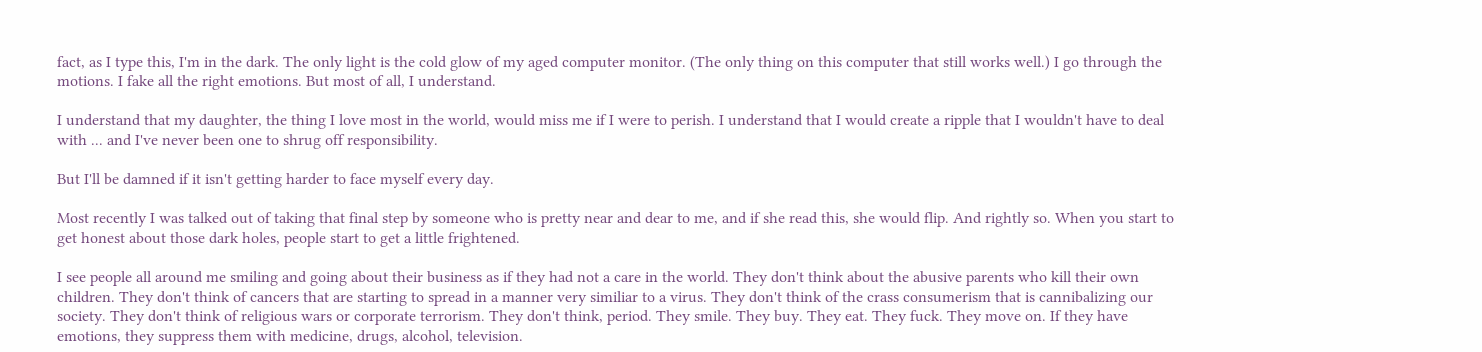fact, as I type this, I'm in the dark. The only light is the cold glow of my aged computer monitor. (The only thing on this computer that still works well.) I go through the motions. I fake all the right emotions. But most of all, I understand.

I understand that my daughter, the thing I love most in the world, would miss me if I were to perish. I understand that I would create a ripple that I wouldn't have to deal with ... and I've never been one to shrug off responsibility.

But I'll be damned if it isn't getting harder to face myself every day.

Most recently I was talked out of taking that final step by someone who is pretty near and dear to me, and if she read this, she would flip. And rightly so. When you start to get honest about those dark holes, people start to get a little frightened.

I see people all around me smiling and going about their business as if they had not a care in the world. They don't think about the abusive parents who kill their own children. They don't think of cancers that are starting to spread in a manner very similiar to a virus. They don't think of the crass consumerism that is cannibalizing our society. They don't think of religious wars or corporate terrorism. They don't think, period. They smile. They buy. They eat. They fuck. They move on. If they have emotions, they suppress them with medicine, drugs, alcohol, television.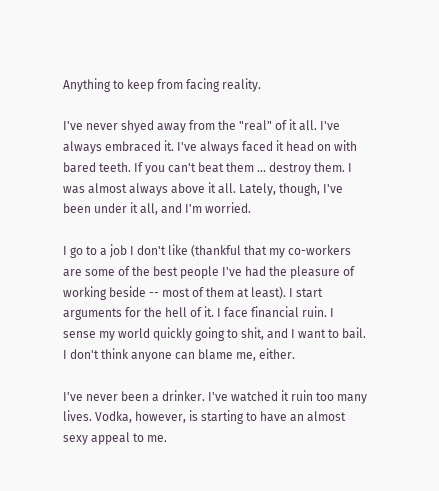Anything to keep from facing reality.

I've never shyed away from the "real" of it all. I've always embraced it. I've always faced it head on with bared teeth. If you can't beat them ... destroy them. I was almost always above it all. Lately, though, I've been under it all, and I'm worried.

I go to a job I don't like (thankful that my co-workers are some of the best people I've had the pleasure of working beside -- most of them at least). I start arguments for the hell of it. I face financial ruin. I sense my world quickly going to shit, and I want to bail. I don't think anyone can blame me, either.

I've never been a drinker. I've watched it ruin too many lives. Vodka, however, is starting to have an almost sexy appeal to me.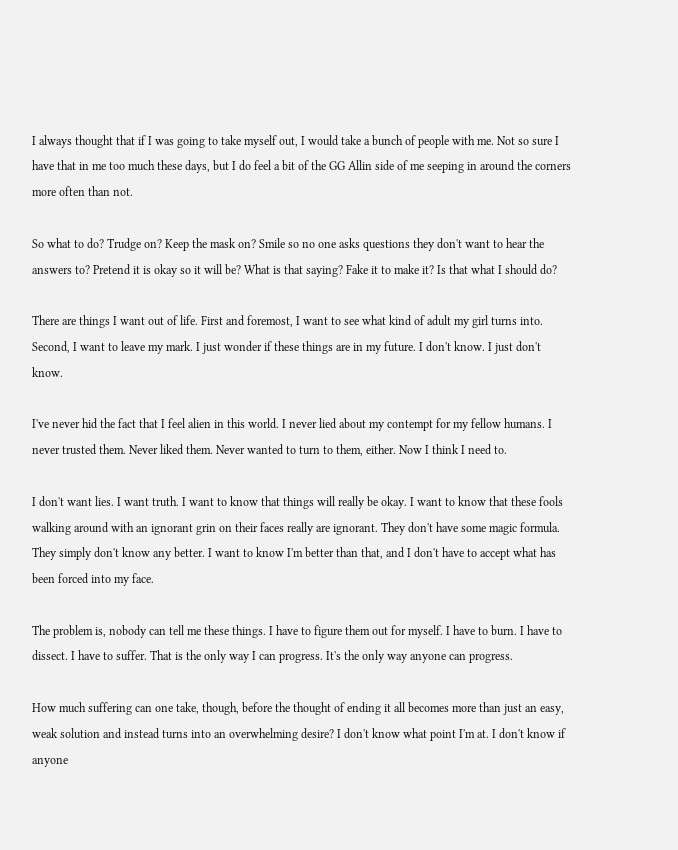I always thought that if I was going to take myself out, I would take a bunch of people with me. Not so sure I have that in me too much these days, but I do feel a bit of the GG Allin side of me seeping in around the corners more often than not.

So what to do? Trudge on? Keep the mask on? Smile so no one asks questions they don't want to hear the answers to? Pretend it is okay so it will be? What is that saying? Fake it to make it? Is that what I should do?

There are things I want out of life. First and foremost, I want to see what kind of adult my girl turns into. Second, I want to leave my mark. I just wonder if these things are in my future. I don't know. I just don't know.

I've never hid the fact that I feel alien in this world. I never lied about my contempt for my fellow humans. I never trusted them. Never liked them. Never wanted to turn to them, either. Now I think I need to.

I don't want lies. I want truth. I want to know that things will really be okay. I want to know that these fools walking around with an ignorant grin on their faces really are ignorant. They don't have some magic formula. They simply don't know any better. I want to know I'm better than that, and I don't have to accept what has been forced into my face.

The problem is, nobody can tell me these things. I have to figure them out for myself. I have to burn. I have to dissect. I have to suffer. That is the only way I can progress. It's the only way anyone can progress.

How much suffering can one take, though, before the thought of ending it all becomes more than just an easy, weak solution and instead turns into an overwhelming desire? I don't know what point I'm at. I don't know if anyone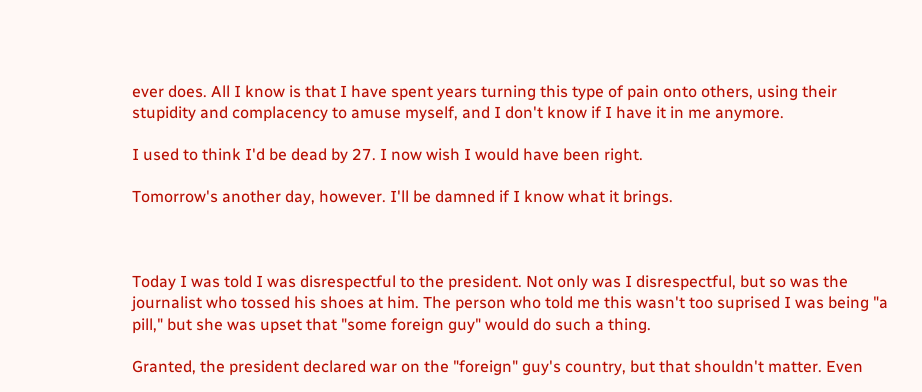ever does. All I know is that I have spent years turning this type of pain onto others, using their stupidity and complacency to amuse myself, and I don't know if I have it in me anymore.

I used to think I'd be dead by 27. I now wish I would have been right.

Tomorrow's another day, however. I'll be damned if I know what it brings.



Today I was told I was disrespectful to the president. Not only was I disrespectful, but so was the journalist who tossed his shoes at him. The person who told me this wasn't too suprised I was being "a pill," but she was upset that "some foreign guy" would do such a thing.

Granted, the president declared war on the "foreign" guy's country, but that shouldn't matter. Even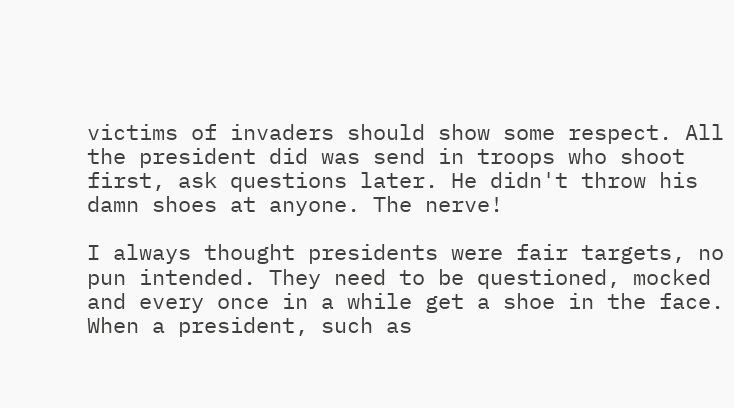victims of invaders should show some respect. All the president did was send in troops who shoot first, ask questions later. He didn't throw his damn shoes at anyone. The nerve!

I always thought presidents were fair targets, no pun intended. They need to be questioned, mocked and every once in a while get a shoe in the face. When a president, such as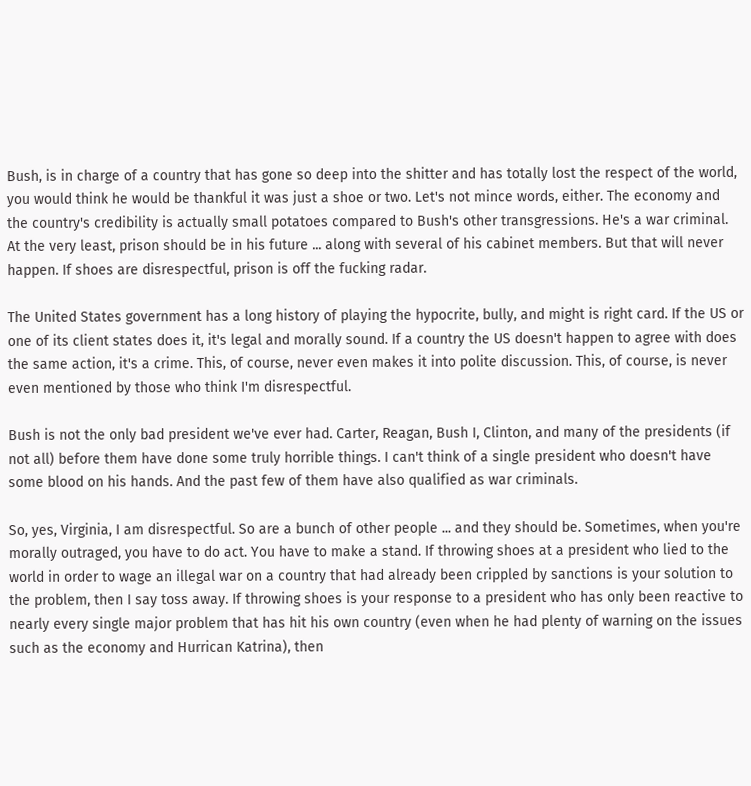Bush, is in charge of a country that has gone so deep into the shitter and has totally lost the respect of the world, you would think he would be thankful it was just a shoe or two. Let's not mince words, either. The economy and the country's credibility is actually small potatoes compared to Bush's other transgressions. He's a war criminal. At the very least, prison should be in his future ... along with several of his cabinet members. But that will never happen. If shoes are disrespectful, prison is off the fucking radar.

The United States government has a long history of playing the hypocrite, bully, and might is right card. If the US or one of its client states does it, it's legal and morally sound. If a country the US doesn't happen to agree with does the same action, it's a crime. This, of course, never even makes it into polite discussion. This, of course, is never even mentioned by those who think I'm disrespectful.

Bush is not the only bad president we've ever had. Carter, Reagan, Bush I, Clinton, and many of the presidents (if not all) before them have done some truly horrible things. I can't think of a single president who doesn't have some blood on his hands. And the past few of them have also qualified as war criminals.

So, yes, Virginia, I am disrespectful. So are a bunch of other people ... and they should be. Sometimes, when you're morally outraged, you have to do act. You have to make a stand. If throwing shoes at a president who lied to the world in order to wage an illegal war on a country that had already been crippled by sanctions is your solution to the problem, then I say toss away. If throwing shoes is your response to a president who has only been reactive to nearly every single major problem that has hit his own country (even when he had plenty of warning on the issues such as the economy and Hurrican Katrina), then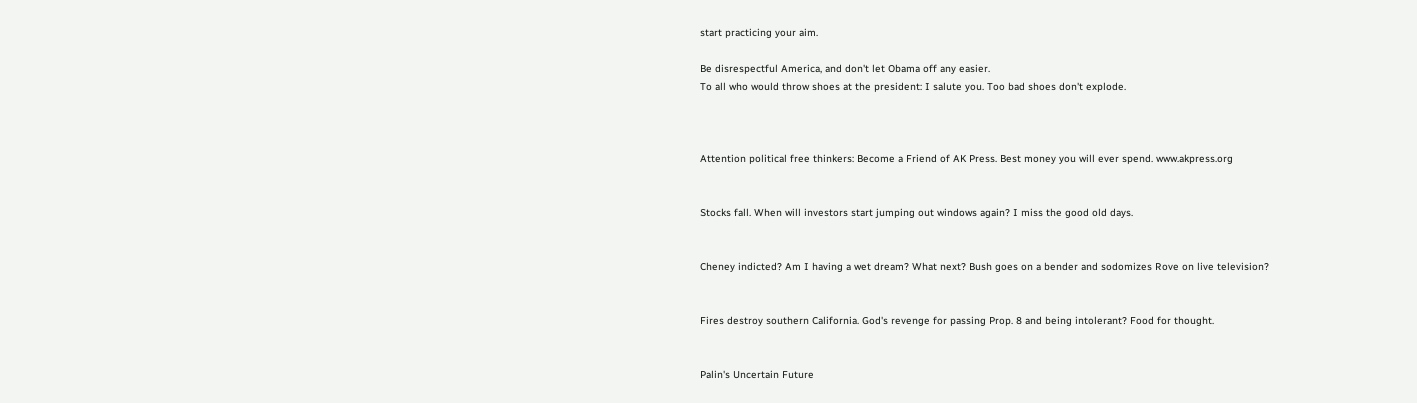start practicing your aim.

Be disrespectful America, and don't let Obama off any easier.
To all who would throw shoes at the president: I salute you. Too bad shoes don't explode.



Attention political free thinkers: Become a Friend of AK Press. Best money you will ever spend. www.akpress.org


Stocks fall. When will investors start jumping out windows again? I miss the good old days.


Cheney indicted? Am I having a wet dream? What next? Bush goes on a bender and sodomizes Rove on live television?


Fires destroy southern California. God's revenge for passing Prop. 8 and being intolerant? Food for thought.


Palin's Uncertain Future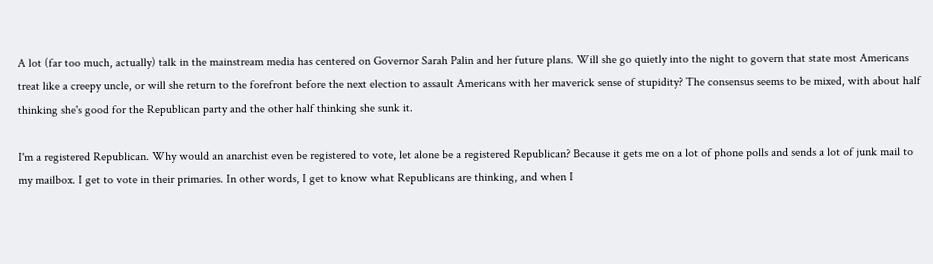A lot (far too much, actually) talk in the mainstream media has centered on Governor Sarah Palin and her future plans. Will she go quietly into the night to govern that state most Americans treat like a creepy uncle, or will she return to the forefront before the next election to assault Americans with her maverick sense of stupidity? The consensus seems to be mixed, with about half thinking she's good for the Republican party and the other half thinking she sunk it.

I'm a registered Republican. Why would an anarchist even be registered to vote, let alone be a registered Republican? Because it gets me on a lot of phone polls and sends a lot of junk mail to my mailbox. I get to vote in their primaries. In other words, I get to know what Republicans are thinking, and when I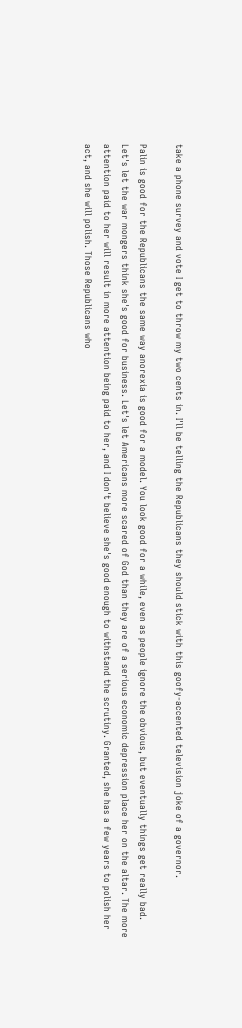take a phone survey and vote I get to throw my two cents in. I'll be telling the Republicans they should stick with this goofy-accented television joke of a governor.

Palin is good for the Republicans the same way anorexia is good for a model. You look good for a while, even as people ignore the obvious, but eventually things get really bad. Let's let the war mongers think she's good for business. Let's let Americans more scared of God than they are of a serious economic depression place her on the altar. The more attention paid to her will result in more attention being paid to her, and I don't believe she's good enough to withstand the scrutiny. Granted, she has a few years to polish her act, and she will polish. Those Republicans who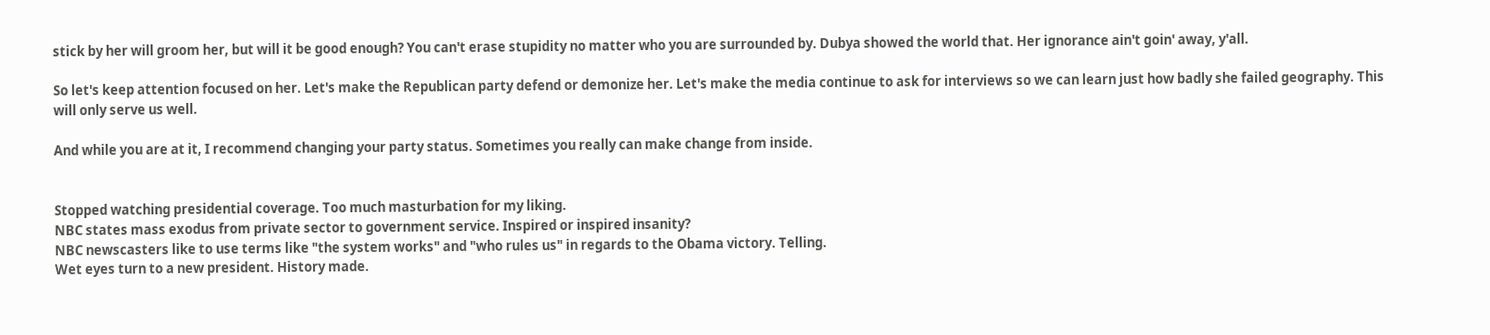stick by her will groom her, but will it be good enough? You can't erase stupidity no matter who you are surrounded by. Dubya showed the world that. Her ignorance ain't goin' away, y'all.

So let's keep attention focused on her. Let's make the Republican party defend or demonize her. Let's make the media continue to ask for interviews so we can learn just how badly she failed geography. This will only serve us well.

And while you are at it, I recommend changing your party status. Sometimes you really can make change from inside.


Stopped watching presidential coverage. Too much masturbation for my liking.
NBC states mass exodus from private sector to government service. Inspired or inspired insanity?
NBC newscasters like to use terms like "the system works" and "who rules us" in regards to the Obama victory. Telling.
Wet eyes turn to a new president. History made.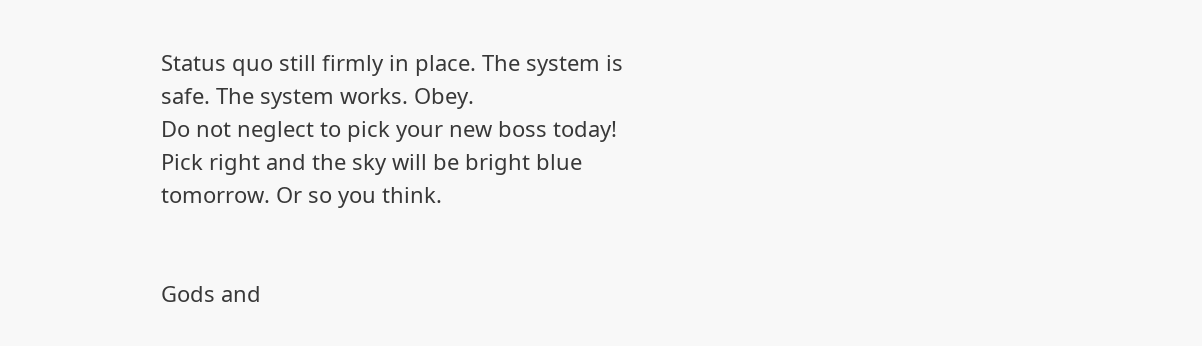Status quo still firmly in place. The system is safe. The system works. Obey.
Do not neglect to pick your new boss today! Pick right and the sky will be bright blue tomorrow. Or so you think.


Gods and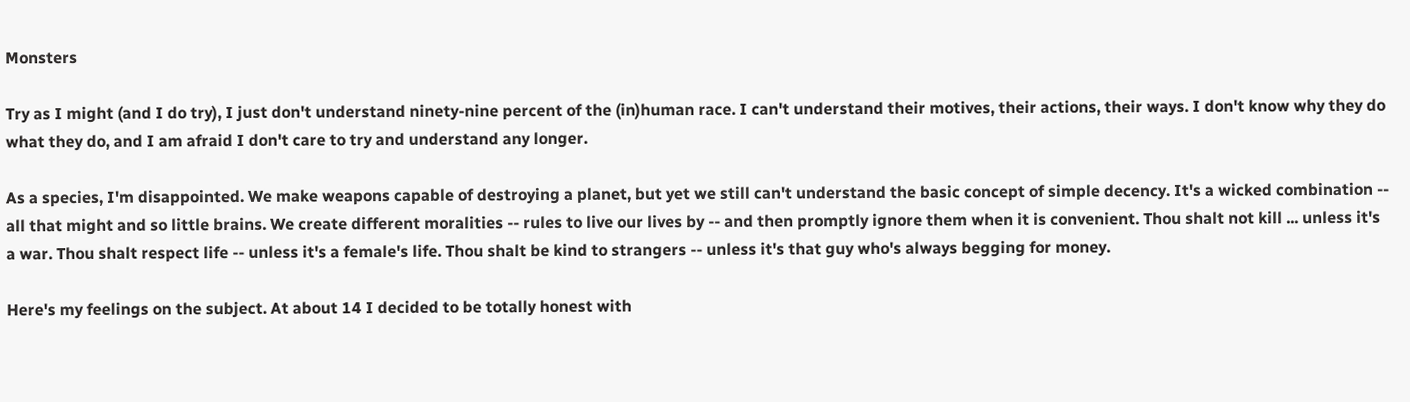Monsters

Try as I might (and I do try), I just don't understand ninety-nine percent of the (in)human race. I can't understand their motives, their actions, their ways. I don't know why they do what they do, and I am afraid I don't care to try and understand any longer.

As a species, I'm disappointed. We make weapons capable of destroying a planet, but yet we still can't understand the basic concept of simple decency. It's a wicked combination -- all that might and so little brains. We create different moralities -- rules to live our lives by -- and then promptly ignore them when it is convenient. Thou shalt not kill ... unless it's a war. Thou shalt respect life -- unless it's a female's life. Thou shalt be kind to strangers -- unless it's that guy who's always begging for money.

Here's my feelings on the subject. At about 14 I decided to be totally honest with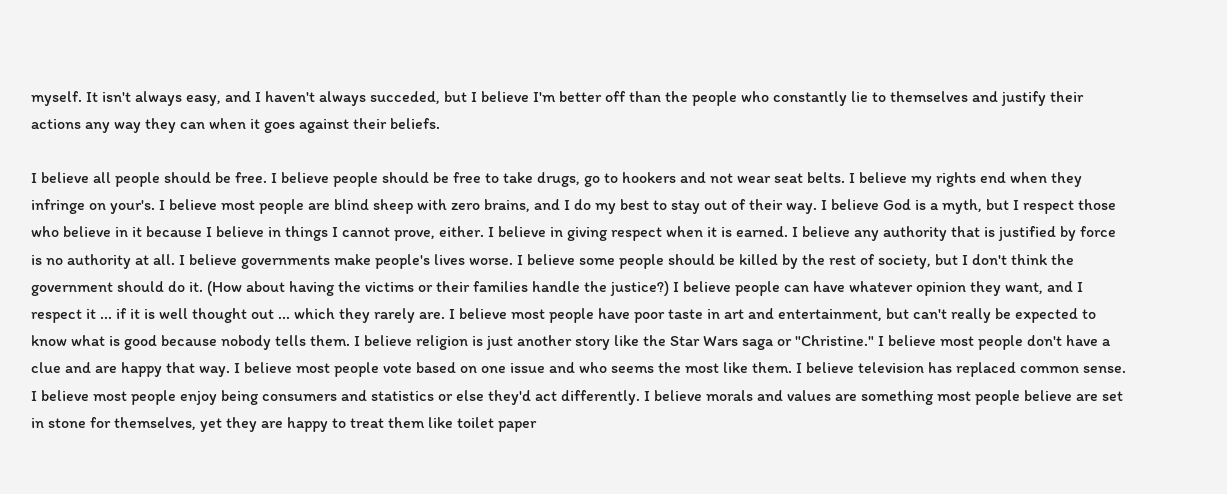myself. It isn't always easy, and I haven't always succeded, but I believe I'm better off than the people who constantly lie to themselves and justify their actions any way they can when it goes against their beliefs.

I believe all people should be free. I believe people should be free to take drugs, go to hookers and not wear seat belts. I believe my rights end when they infringe on your's. I believe most people are blind sheep with zero brains, and I do my best to stay out of their way. I believe God is a myth, but I respect those who believe in it because I believe in things I cannot prove, either. I believe in giving respect when it is earned. I believe any authority that is justified by force is no authority at all. I believe governments make people's lives worse. I believe some people should be killed by the rest of society, but I don't think the government should do it. (How about having the victims or their families handle the justice?) I believe people can have whatever opinion they want, and I respect it ... if it is well thought out ... which they rarely are. I believe most people have poor taste in art and entertainment, but can't really be expected to know what is good because nobody tells them. I believe religion is just another story like the Star Wars saga or "Christine." I believe most people don't have a clue and are happy that way. I believe most people vote based on one issue and who seems the most like them. I believe television has replaced common sense. I believe most people enjoy being consumers and statistics or else they'd act differently. I believe morals and values are something most people believe are set in stone for themselves, yet they are happy to treat them like toilet paper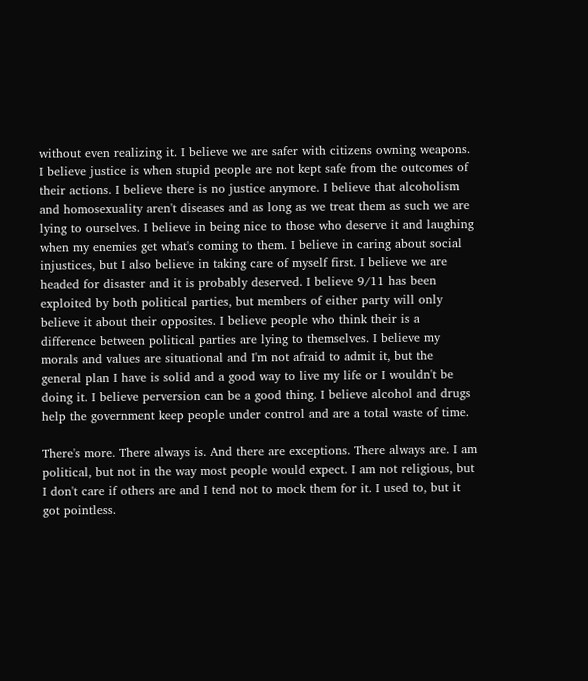without even realizing it. I believe we are safer with citizens owning weapons. I believe justice is when stupid people are not kept safe from the outcomes of their actions. I believe there is no justice anymore. I believe that alcoholism and homosexuality aren't diseases and as long as we treat them as such we are lying to ourselves. I believe in being nice to those who deserve it and laughing when my enemies get what's coming to them. I believe in caring about social injustices, but I also believe in taking care of myself first. I believe we are headed for disaster and it is probably deserved. I believe 9/11 has been exploited by both political parties, but members of either party will only believe it about their opposites. I believe people who think their is a difference between political parties are lying to themselves. I believe my morals and values are situational and I'm not afraid to admit it, but the general plan I have is solid and a good way to live my life or I wouldn't be doing it. I believe perversion can be a good thing. I believe alcohol and drugs help the government keep people under control and are a total waste of time.

There's more. There always is. And there are exceptions. There always are. I am political, but not in the way most people would expect. I am not religious, but I don't care if others are and I tend not to mock them for it. I used to, but it got pointless.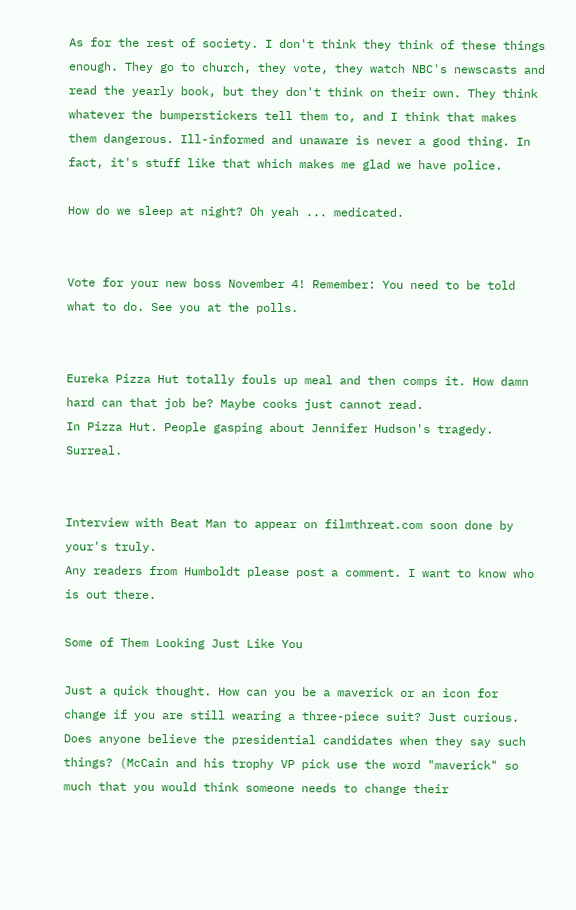As for the rest of society. I don't think they think of these things enough. They go to church, they vote, they watch NBC's newscasts and read the yearly book, but they don't think on their own. They think whatever the bumperstickers tell them to, and I think that makes them dangerous. Ill-informed and unaware is never a good thing. In fact, it's stuff like that which makes me glad we have police.

How do we sleep at night? Oh yeah ... medicated.


Vote for your new boss November 4! Remember: You need to be told what to do. See you at the polls.


Eureka Pizza Hut totally fouls up meal and then comps it. How damn hard can that job be? Maybe cooks just cannot read.
In Pizza Hut. People gasping about Jennifer Hudson's tragedy. Surreal.


Interview with Beat Man to appear on filmthreat.com soon done by your's truly.
Any readers from Humboldt please post a comment. I want to know who is out there.

Some of Them Looking Just Like You

Just a quick thought. How can you be a maverick or an icon for change if you are still wearing a three-piece suit? Just curious. Does anyone believe the presidential candidates when they say such things? (McCain and his trophy VP pick use the word "maverick" so much that you would think someone needs to change their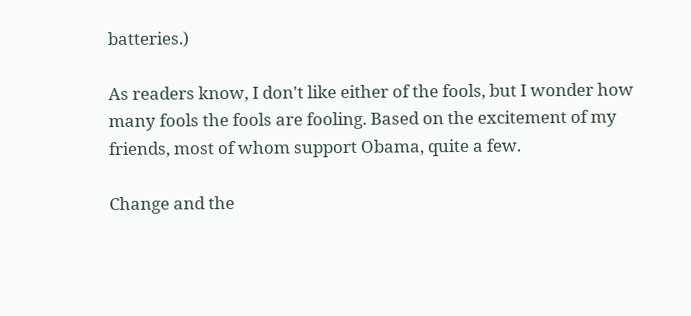batteries.)

As readers know, I don't like either of the fools, but I wonder how many fools the fools are fooling. Based on the excitement of my friends, most of whom support Obama, quite a few.

Change and the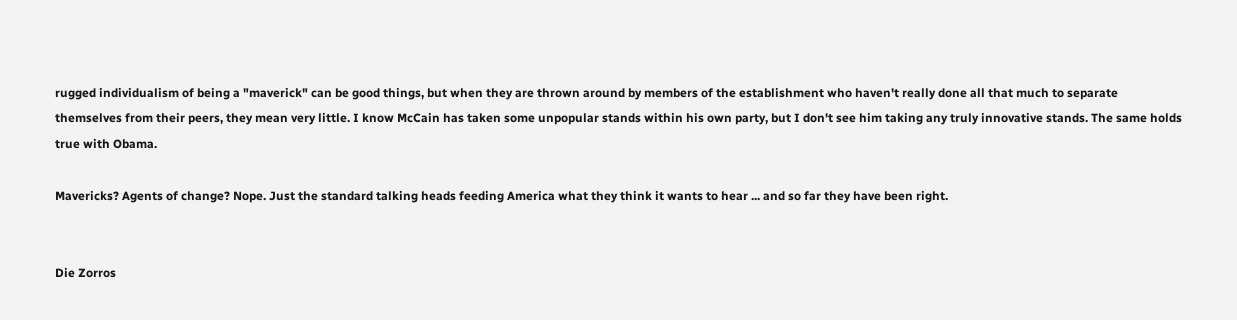rugged individualism of being a "maverick" can be good things, but when they are thrown around by members of the establishment who haven't really done all that much to separate themselves from their peers, they mean very little. I know McCain has taken some unpopular stands within his own party, but I don't see him taking any truly innovative stands. The same holds true with Obama.

Mavericks? Agents of change? Nope. Just the standard talking heads feeding America what they think it wants to hear ... and so far they have been right.


Die Zorros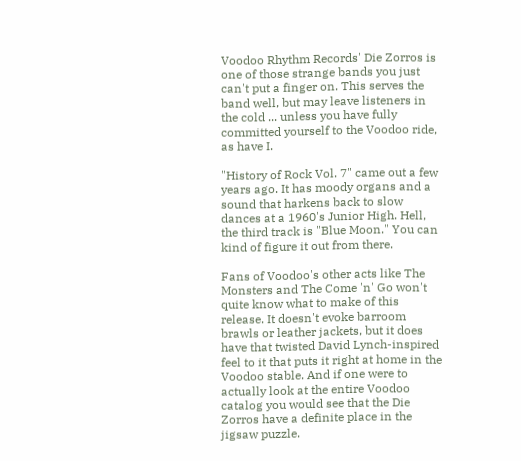Voodoo Rhythm Records' Die Zorros is one of those strange bands you just can't put a finger on. This serves the band well, but may leave listeners in the cold ... unless you have fully committed yourself to the Voodoo ride, as have I.

"History of Rock Vol. 7" came out a few years ago. It has moody organs and a sound that harkens back to slow dances at a 1960's Junior High. Hell, the third track is "Blue Moon." You can kind of figure it out from there.

Fans of Voodoo's other acts like The Monsters and The Come 'n' Go won't quite know what to make of this release. It doesn't evoke barroom brawls or leather jackets, but it does have that twisted David Lynch-inspired feel to it that puts it right at home in the Voodoo stable. And if one were to actually look at the entire Voodoo catalog you would see that the Die Zorros have a definite place in the jigsaw puzzle.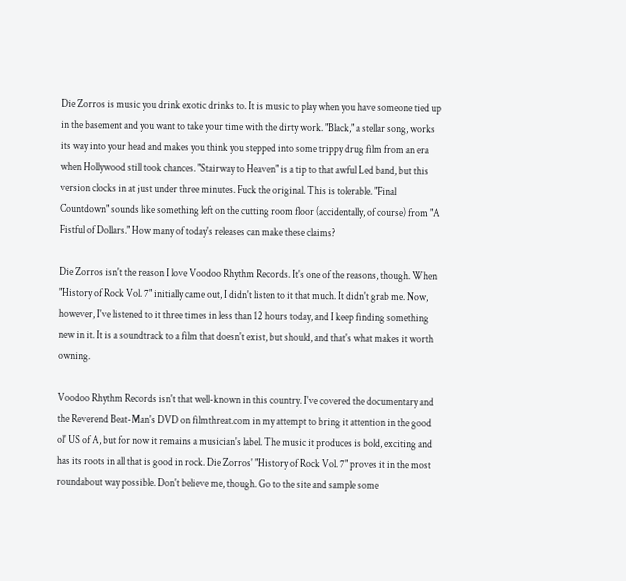Die Zorros is music you drink exotic drinks to. It is music to play when you have someone tied up in the basement and you want to take your time with the dirty work. "Black," a stellar song, works its way into your head and makes you think you stepped into some trippy drug film from an era when Hollywood still took chances. "Stairway to Heaven" is a tip to that awful Led band, but this version clocks in at just under three minutes. Fuck the original. This is tolerable. "Final Countdown" sounds like something left on the cutting room floor (accidentally, of course) from "A Fistful of Dollars." How many of today's releases can make these claims?

Die Zorros isn't the reason I love Voodoo Rhythm Records. It's one of the reasons, though. When "History of Rock Vol. 7" initially came out, I didn't listen to it that much. It didn't grab me. Now, however, I've listened to it three times in less than 12 hours today, and I keep finding something new in it. It is a soundtrack to a film that doesn't exist, but should, and that's what makes it worth owning.

Voodoo Rhythm Records isn't that well-known in this country. I've covered the documentary and the Reverend Beat-Man's DVD on filmthreat.com in my attempt to bring it attention in the good ol' US of A, but for now it remains a musician's label. The music it produces is bold, exciting and has its roots in all that is good in rock. Die Zorros' "History of Rock Vol. 7" proves it in the most roundabout way possible. Don't believe me, though. Go to the site and sample some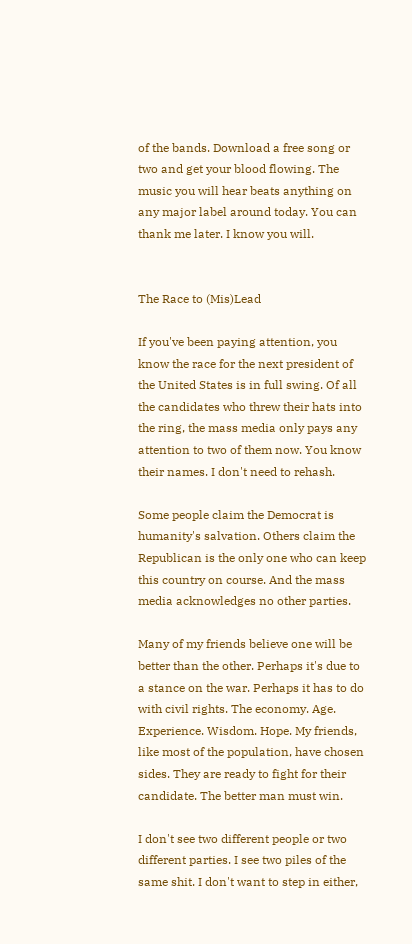of the bands. Download a free song or two and get your blood flowing. The music you will hear beats anything on any major label around today. You can thank me later. I know you will.


The Race to (Mis)Lead

If you've been paying attention, you know the race for the next president of the United States is in full swing. Of all the candidates who threw their hats into the ring, the mass media only pays any attention to two of them now. You know their names. I don't need to rehash.

Some people claim the Democrat is humanity's salvation. Others claim the Republican is the only one who can keep this country on course. And the mass media acknowledges no other parties.

Many of my friends believe one will be better than the other. Perhaps it's due to a stance on the war. Perhaps it has to do with civil rights. The economy. Age. Experience. Wisdom. Hope. My friends, like most of the population, have chosen sides. They are ready to fight for their candidate. The better man must win.

I don't see two different people or two different parties. I see two piles of the same shit. I don't want to step in either,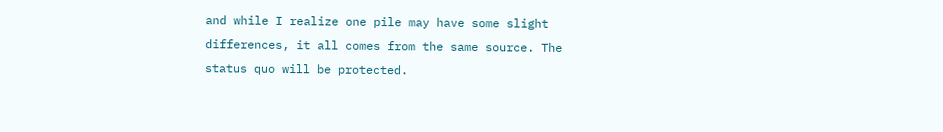and while I realize one pile may have some slight differences, it all comes from the same source. The status quo will be protected.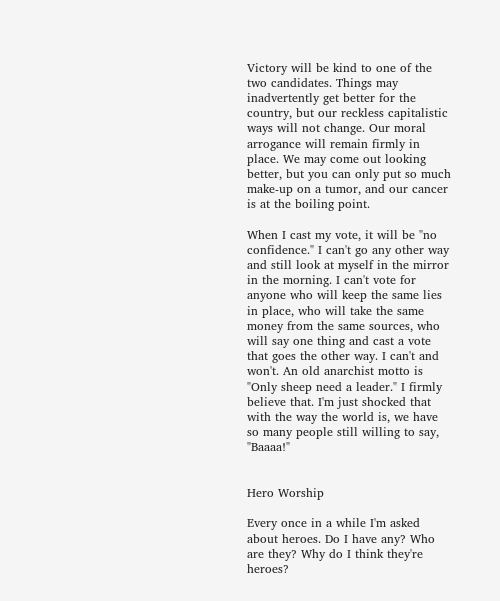Victory will be kind to one of the two candidates. Things may inadvertently get better for the country, but our reckless capitalistic ways will not change. Our moral arrogance will remain firmly in place. We may come out looking better, but you can only put so much make-up on a tumor, and our cancer is at the boiling point.

When I cast my vote, it will be "no confidence." I can't go any other way and still look at myself in the mirror in the morning. I can't vote for anyone who will keep the same lies in place, who will take the same money from the same sources, who will say one thing and cast a vote that goes the other way. I can't and won't. An old anarchist motto is "Only sheep need a leader." I firmly believe that. I'm just shocked that with the way the world is, we have so many people still willing to say, "Baaaa!"


Hero Worship

Every once in a while I'm asked about heroes. Do I have any? Who are they? Why do I think they're heroes?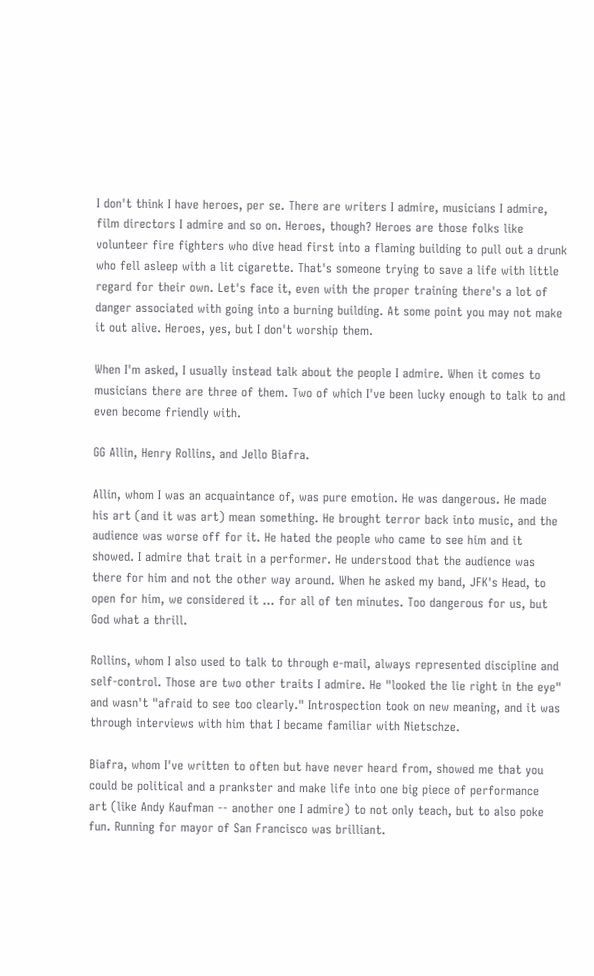I don't think I have heroes, per se. There are writers I admire, musicians I admire, film directors I admire and so on. Heroes, though? Heroes are those folks like volunteer fire fighters who dive head first into a flaming building to pull out a drunk who fell asleep with a lit cigarette. That's someone trying to save a life with little regard for their own. Let's face it, even with the proper training there's a lot of danger associated with going into a burning building. At some point you may not make it out alive. Heroes, yes, but I don't worship them.

When I'm asked, I usually instead talk about the people I admire. When it comes to musicians there are three of them. Two of which I've been lucky enough to talk to and even become friendly with.

GG Allin, Henry Rollins, and Jello Biafra.

Allin, whom I was an acquaintance of, was pure emotion. He was dangerous. He made his art (and it was art) mean something. He brought terror back into music, and the audience was worse off for it. He hated the people who came to see him and it showed. I admire that trait in a performer. He understood that the audience was there for him and not the other way around. When he asked my band, JFK's Head, to open for him, we considered it ... for all of ten minutes. Too dangerous for us, but God what a thrill.

Rollins, whom I also used to talk to through e-mail, always represented discipline and self-control. Those are two other traits I admire. He "looked the lie right in the eye" and wasn't "afraid to see too clearly." Introspection took on new meaning, and it was through interviews with him that I became familiar with Nietschze.

Biafra, whom I've written to often but have never heard from, showed me that you could be political and a prankster and make life into one big piece of performance art (like Andy Kaufman -- another one I admire) to not only teach, but to also poke fun. Running for mayor of San Francisco was brilliant.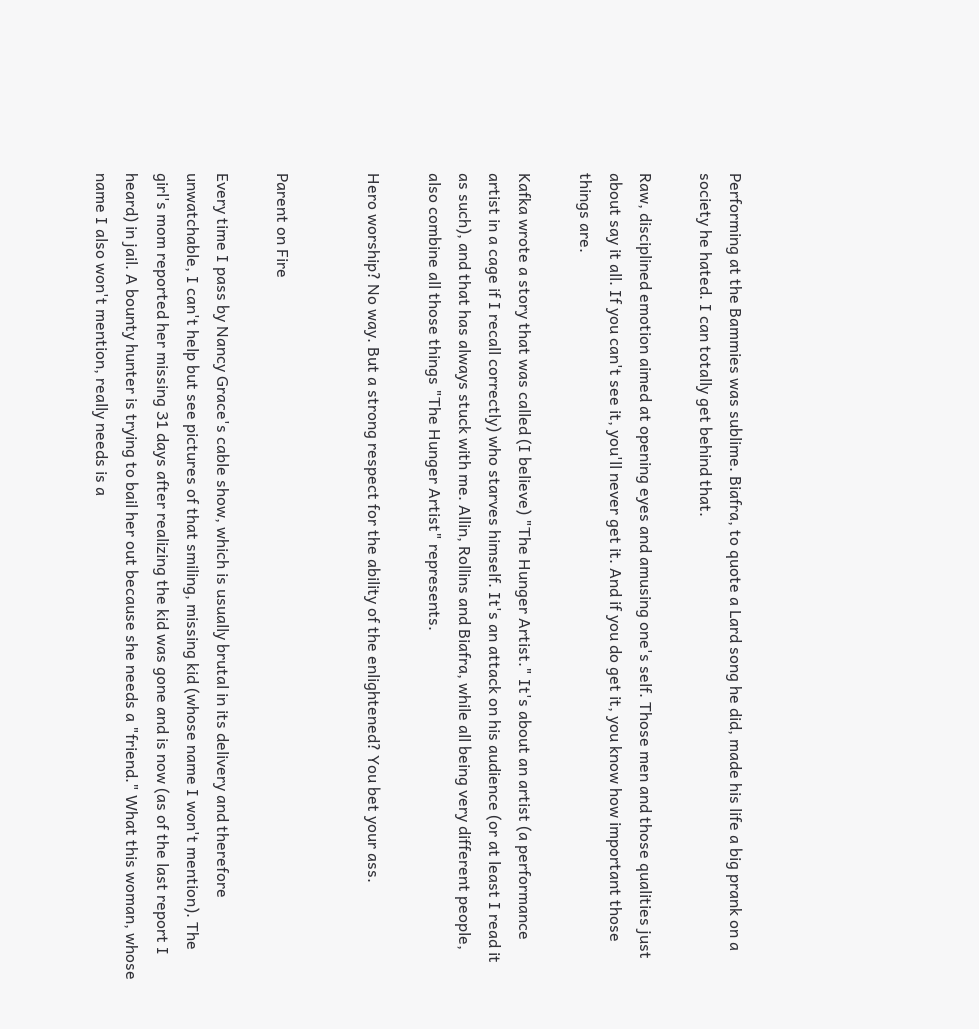Performing at the Bammies was sublime. Biafra, to quote a Lard song he did, made his life a big prank on a society he hated. I can totally get behind that.

Raw, disciplined emotion aimed at opening eyes and amusing one's self. Those men and those qualities just about say it all. If you can't see it, you'll never get it. And if you do get it, you know how important those things are.

Kafka wrote a story that was called (I believe) "The Hunger Artist." It's about an artist (a performance artist in a cage if I recall correctly) who starves himself. It's an attack on his audience (or at least I read it as such), and that has always stuck with me. Allin, Rollins and Biafra, while all being very different people, also combine all those things "The Hunger Artist" represents.

Hero worship? No way. But a strong respect for the ability of the enlightened? You bet your ass.


Parent on Fire

Every time I pass by Nancy Grace's cable show, which is usually brutal in its delivery and therefore unwatchable, I can't help but see pictures of that smiling, missing kid (whose name I won't mention). The girl's mom reported her missing 31 days after realizing the kid was gone and is now (as of the last report I heard) in jail. A bounty hunter is trying to bail her out because she needs a "friend." What this woman, whose name I also won't mention, really needs is a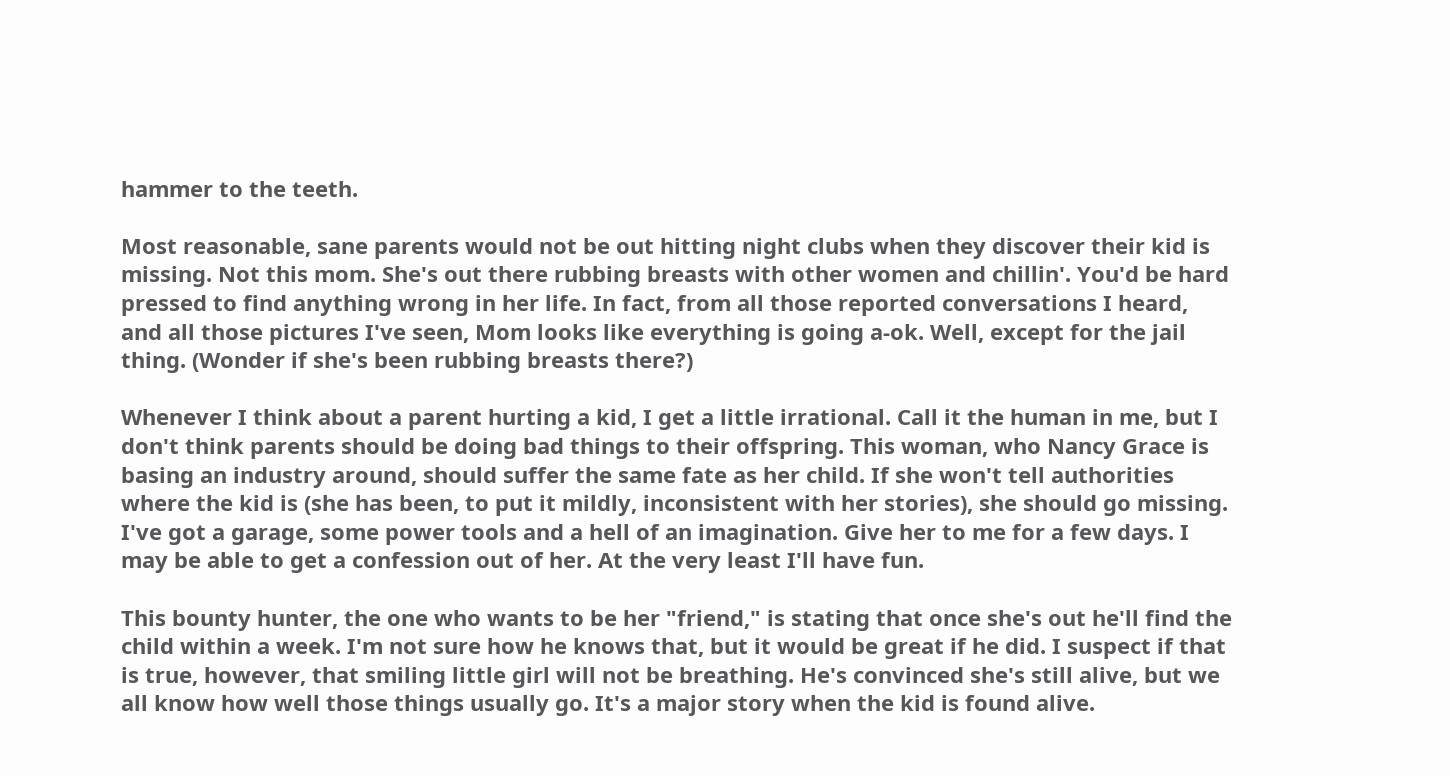hammer to the teeth.

Most reasonable, sane parents would not be out hitting night clubs when they discover their kid is missing. Not this mom. She's out there rubbing breasts with other women and chillin'. You'd be hard pressed to find anything wrong in her life. In fact, from all those reported conversations I heard, and all those pictures I've seen, Mom looks like everything is going a-ok. Well, except for the jail thing. (Wonder if she's been rubbing breasts there?)

Whenever I think about a parent hurting a kid, I get a little irrational. Call it the human in me, but I don't think parents should be doing bad things to their offspring. This woman, who Nancy Grace is basing an industry around, should suffer the same fate as her child. If she won't tell authorities where the kid is (she has been, to put it mildly, inconsistent with her stories), she should go missing. I've got a garage, some power tools and a hell of an imagination. Give her to me for a few days. I may be able to get a confession out of her. At the very least I'll have fun.

This bounty hunter, the one who wants to be her "friend," is stating that once she's out he'll find the child within a week. I'm not sure how he knows that, but it would be great if he did. I suspect if that is true, however, that smiling little girl will not be breathing. He's convinced she's still alive, but we all know how well those things usually go. It's a major story when the kid is found alive.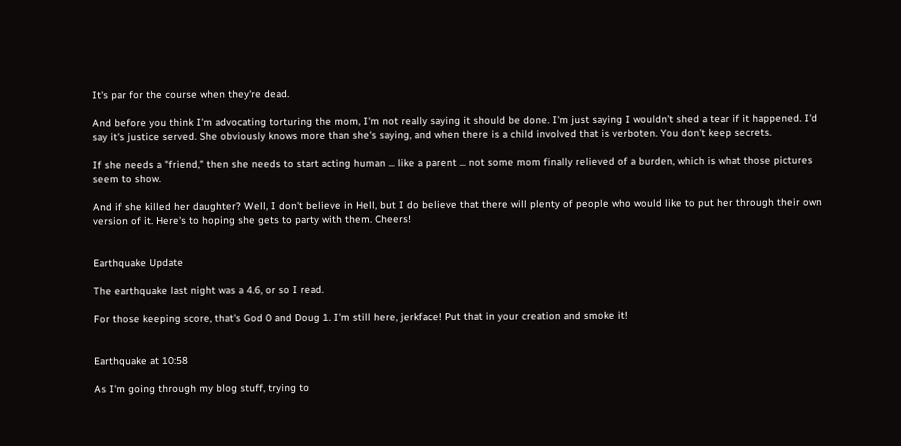It's par for the course when they're dead.

And before you think I'm advocating torturing the mom, I'm not really saying it should be done. I'm just saying I wouldn't shed a tear if it happened. I'd say it's justice served. She obviously knows more than she's saying, and when there is a child involved that is verboten. You don't keep secrets.

If she needs a "friend," then she needs to start acting human ... like a parent ... not some mom finally relieved of a burden, which is what those pictures seem to show.

And if she killed her daughter? Well, I don't believe in Hell, but I do believe that there will plenty of people who would like to put her through their own version of it. Here's to hoping she gets to party with them. Cheers!


Earthquake Update

The earthquake last night was a 4.6, or so I read.

For those keeping score, that's God 0 and Doug 1. I'm still here, jerkface! Put that in your creation and smoke it!


Earthquake at 10:58

As I'm going through my blog stuff, trying to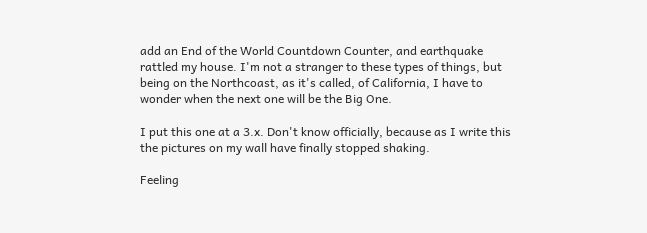add an End of the World Countdown Counter, and earthquake rattled my house. I'm not a stranger to these types of things, but being on the Northcoast, as it's called, of California, I have to wonder when the next one will be the Big One.

I put this one at a 3.x. Don't know officially, because as I write this the pictures on my wall have finally stopped shaking.

Feeling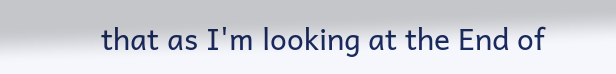that as I'm looking at the End of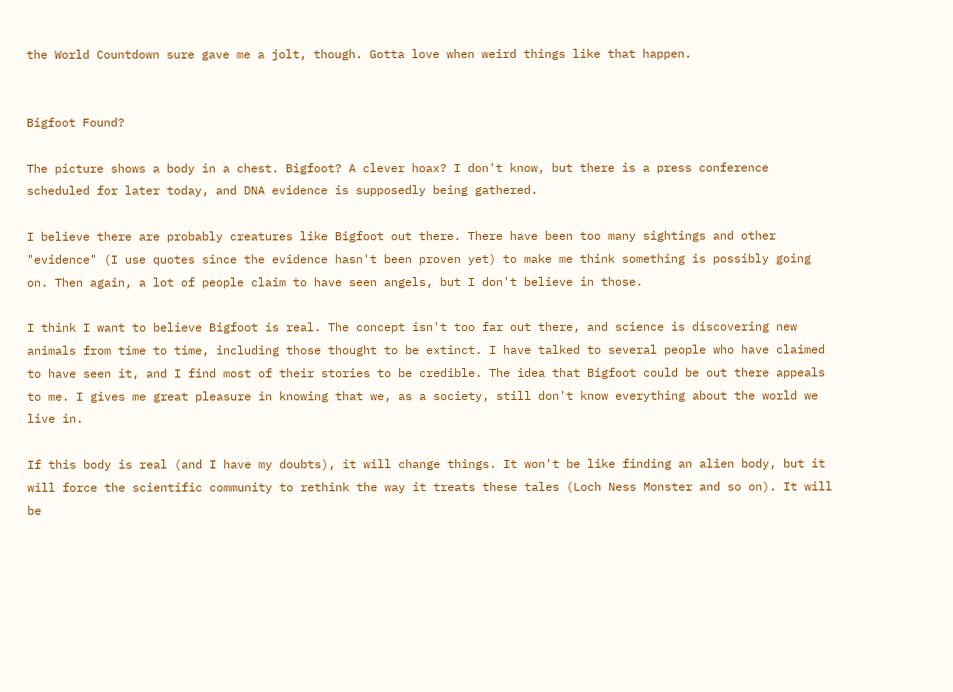the World Countdown sure gave me a jolt, though. Gotta love when weird things like that happen.


Bigfoot Found?

The picture shows a body in a chest. Bigfoot? A clever hoax? I don't know, but there is a press conference scheduled for later today, and DNA evidence is supposedly being gathered.

I believe there are probably creatures like Bigfoot out there. There have been too many sightings and other "evidence" (I use quotes since the evidence hasn't been proven yet) to make me think something is possibly going on. Then again, a lot of people claim to have seen angels, but I don't believe in those.

I think I want to believe Bigfoot is real. The concept isn't too far out there, and science is discovering new animals from time to time, including those thought to be extinct. I have talked to several people who have claimed to have seen it, and I find most of their stories to be credible. The idea that Bigfoot could be out there appeals to me. I gives me great pleasure in knowing that we, as a society, still don't know everything about the world we live in.

If this body is real (and I have my doubts), it will change things. It won't be like finding an alien body, but it will force the scientific community to rethink the way it treats these tales (Loch Ness Monster and so on). It will be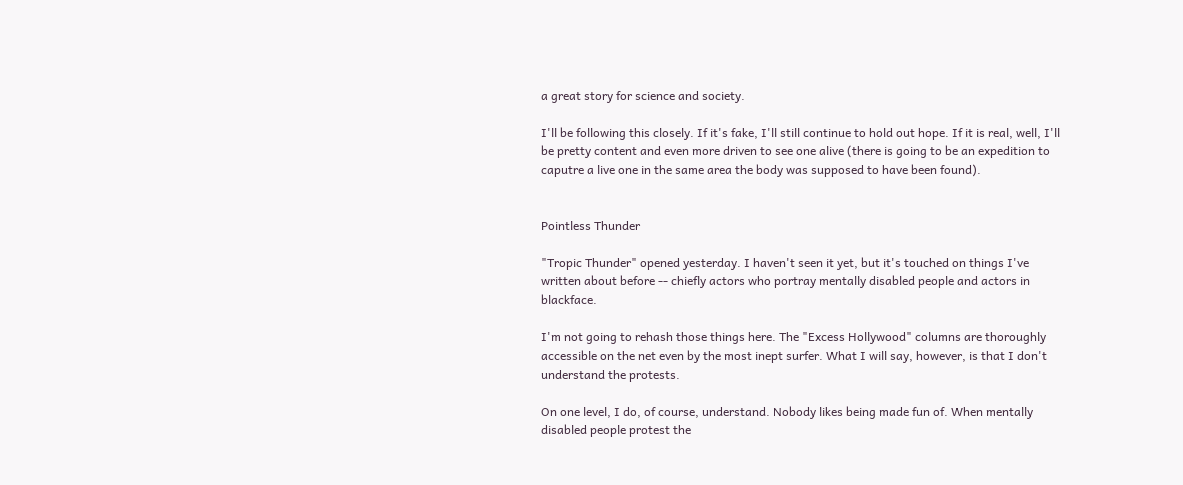a great story for science and society.

I'll be following this closely. If it's fake, I'll still continue to hold out hope. If it is real, well, I'll be pretty content and even more driven to see one alive (there is going to be an expedition to caputre a live one in the same area the body was supposed to have been found).


Pointless Thunder

"Tropic Thunder" opened yesterday. I haven't seen it yet, but it's touched on things I've written about before -- chiefly actors who portray mentally disabled people and actors in blackface.

I'm not going to rehash those things here. The "Excess Hollywood" columns are thoroughly accessible on the net even by the most inept surfer. What I will say, however, is that I don't understand the protests.

On one level, I do, of course, understand. Nobody likes being made fun of. When mentally disabled people protest the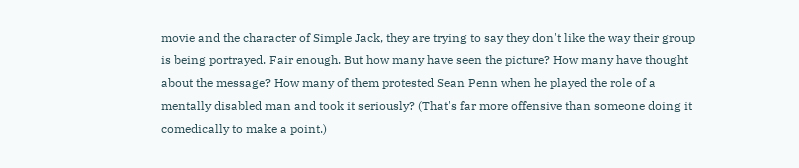movie and the character of Simple Jack, they are trying to say they don't like the way their group is being portrayed. Fair enough. But how many have seen the picture? How many have thought about the message? How many of them protested Sean Penn when he played the role of a mentally disabled man and took it seriously? (That's far more offensive than someone doing it comedically to make a point.)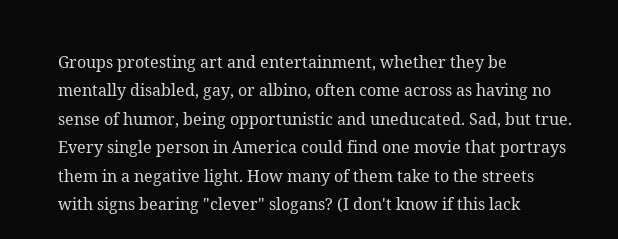Groups protesting art and entertainment, whether they be mentally disabled, gay, or albino, often come across as having no sense of humor, being opportunistic and uneducated. Sad, but true. Every single person in America could find one movie that portrays them in a negative light. How many of them take to the streets with signs bearing "clever" slogans? (I don't know if this lack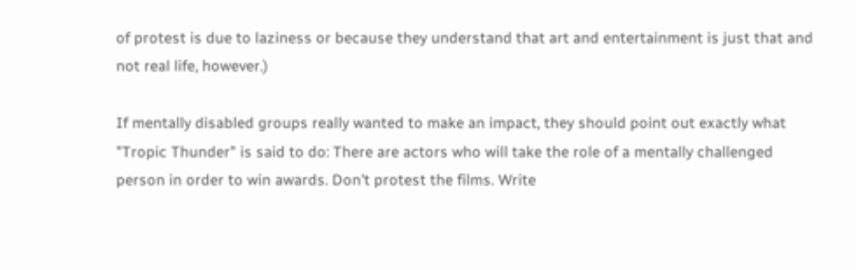of protest is due to laziness or because they understand that art and entertainment is just that and not real life, however.)

If mentally disabled groups really wanted to make an impact, they should point out exactly what "Tropic Thunder" is said to do: There are actors who will take the role of a mentally challenged person in order to win awards. Don't protest the films. Write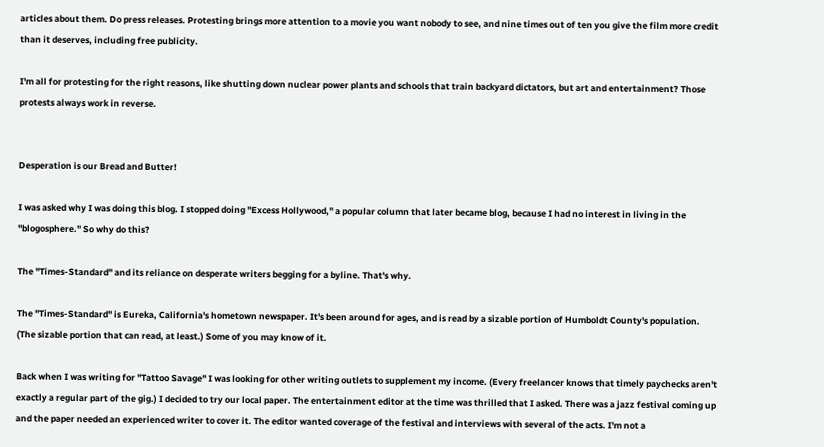articles about them. Do press releases. Protesting brings more attention to a movie you want nobody to see, and nine times out of ten you give the film more credit than it deserves, including free publicity.

I'm all for protesting for the right reasons, like shutting down nuclear power plants and schools that train backyard dictators, but art and entertainment? Those protests always work in reverse.


Desperation is our Bread and Butter!

I was asked why I was doing this blog. I stopped doing "Excess Hollywood," a popular column that later became blog, because I had no interest in living in the "blogosphere." So why do this?

The "Times-Standard" and its reliance on desperate writers begging for a byline. That's why.

The "Times-Standard" is Eureka, California's hometown newspaper. It's been around for ages, and is read by a sizable portion of Humboldt County's population. (The sizable portion that can read, at least.) Some of you may know of it.

Back when I was writing for "Tattoo Savage" I was looking for other writing outlets to supplement my income. (Every freelancer knows that timely paychecks aren't exactly a regular part of the gig.) I decided to try our local paper. The entertainment editor at the time was thrilled that I asked. There was a jazz festival coming up and the paper needed an experienced writer to cover it. The editor wanted coverage of the festival and interviews with several of the acts. I'm not a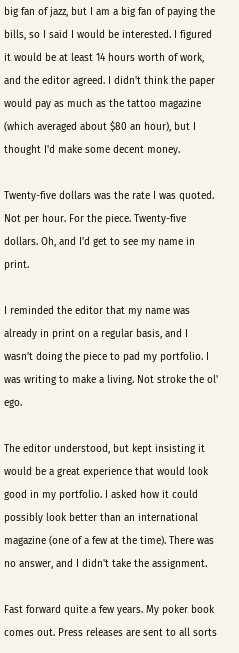big fan of jazz, but I am a big fan of paying the bills, so I said I would be interested. I figured it would be at least 14 hours worth of work, and the editor agreed. I didn't think the paper would pay as much as the tattoo magazine (which averaged about $80 an hour), but I thought I'd make some decent money.

Twenty-five dollars was the rate I was quoted. Not per hour. For the piece. Twenty-five dollars. Oh, and I'd get to see my name in print.

I reminded the editor that my name was already in print on a regular basis, and I wasn't doing the piece to pad my portfolio. I was writing to make a living. Not stroke the ol' ego.

The editor understood, but kept insisting it would be a great experience that would look good in my portfolio. I asked how it could possibly look better than an international magazine (one of a few at the time). There was no answer, and I didn't take the assignment.

Fast forward quite a few years. My poker book comes out. Press releases are sent to all sorts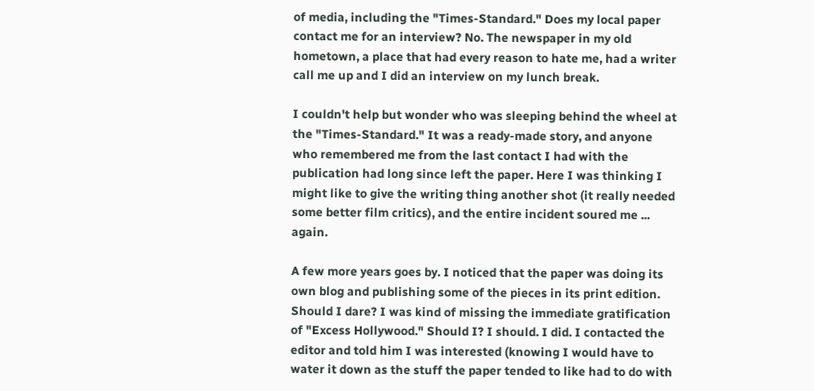of media, including the "Times-Standard." Does my local paper contact me for an interview? No. The newspaper in my old hometown, a place that had every reason to hate me, had a writer call me up and I did an interview on my lunch break.

I couldn't help but wonder who was sleeping behind the wheel at the "Times-Standard." It was a ready-made story, and anyone who remembered me from the last contact I had with the publication had long since left the paper. Here I was thinking I might like to give the writing thing another shot (it really needed some better film critics), and the entire incident soured me ... again.

A few more years goes by. I noticed that the paper was doing its own blog and publishing some of the pieces in its print edition. Should I dare? I was kind of missing the immediate gratification of "Excess Hollywood." Should I? I should. I did. I contacted the editor and told him I was interested (knowing I would have to water it down as the stuff the paper tended to like had to do with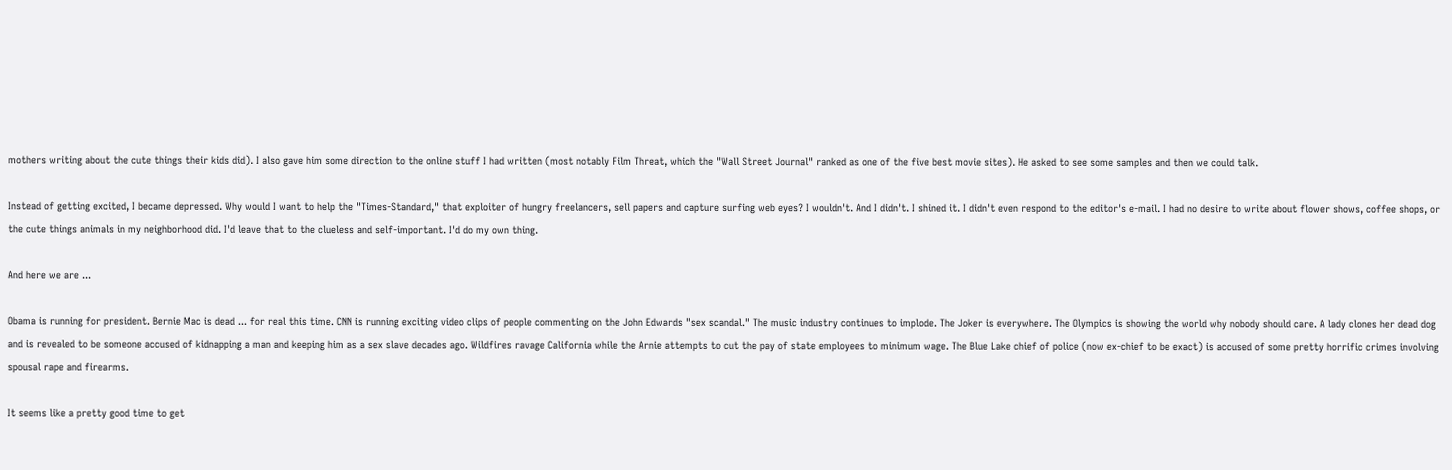mothers writing about the cute things their kids did). I also gave him some direction to the online stuff I had written (most notably Film Threat, which the "Wall Street Journal" ranked as one of the five best movie sites). He asked to see some samples and then we could talk.

Instead of getting excited, I became depressed. Why would I want to help the "Times-Standard," that exploiter of hungry freelancers, sell papers and capture surfing web eyes? I wouldn't. And I didn't. I shined it. I didn't even respond to the editor's e-mail. I had no desire to write about flower shows, coffee shops, or the cute things animals in my neighborhood did. I'd leave that to the clueless and self-important. I'd do my own thing.

And here we are ...

Obama is running for president. Bernie Mac is dead ... for real this time. CNN is running exciting video clips of people commenting on the John Edwards "sex scandal." The music industry continues to implode. The Joker is everywhere. The Olympics is showing the world why nobody should care. A lady clones her dead dog and is revealed to be someone accused of kidnapping a man and keeping him as a sex slave decades ago. Wildfires ravage California while the Arnie attempts to cut the pay of state employees to minimum wage. The Blue Lake chief of police (now ex-chief to be exact) is accused of some pretty horrific crimes involving spousal rape and firearms.

It seems like a pretty good time to get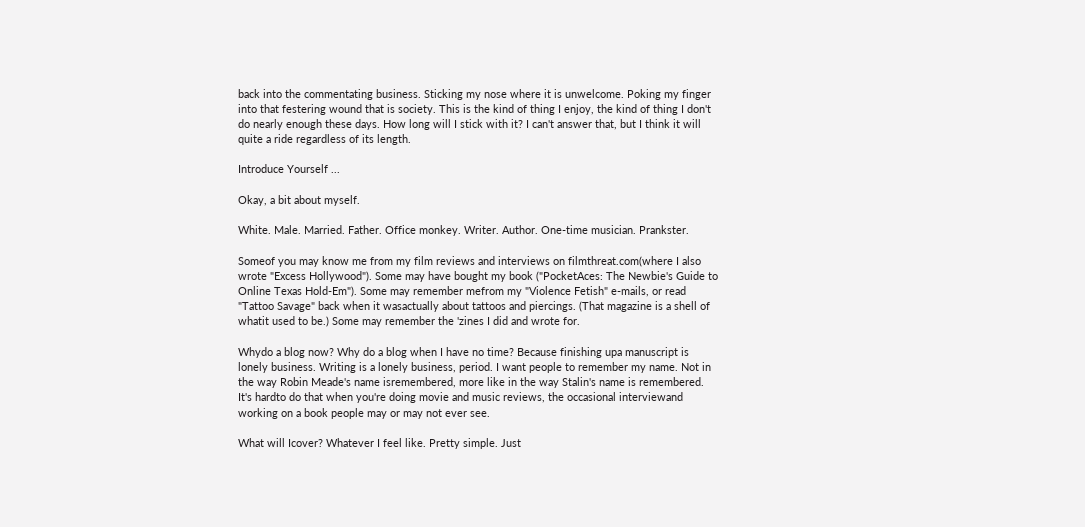back into the commentating business. Sticking my nose where it is unwelcome. Poking my finger into that festering wound that is society. This is the kind of thing I enjoy, the kind of thing I don't do nearly enough these days. How long will I stick with it? I can't answer that, but I think it will quite a ride regardless of its length.

Introduce Yourself ...

Okay, a bit about myself.

White. Male. Married. Father. Office monkey. Writer. Author. One-time musician. Prankster.

Someof you may know me from my film reviews and interviews on filmthreat.com(where I also wrote "Excess Hollywood"). Some may have bought my book ("PocketAces: The Newbie's Guide to Online Texas Hold-Em"). Some may remember mefrom my "Violence Fetish" e-mails, or read "Tattoo Savage" back when it wasactually about tattoos and piercings. (That magazine is a shell of whatit used to be.) Some may remember the 'zines I did and wrote for.

Whydo a blog now? Why do a blog when I have no time? Because finishing upa manuscript is lonely business. Writing is a lonely business, period. I want people to remember my name. Not in the way Robin Meade's name isremembered, more like in the way Stalin's name is remembered. It's hardto do that when you're doing movie and music reviews, the occasional interviewand working on a book people may or may not ever see.

What will Icover? Whatever I feel like. Pretty simple. Just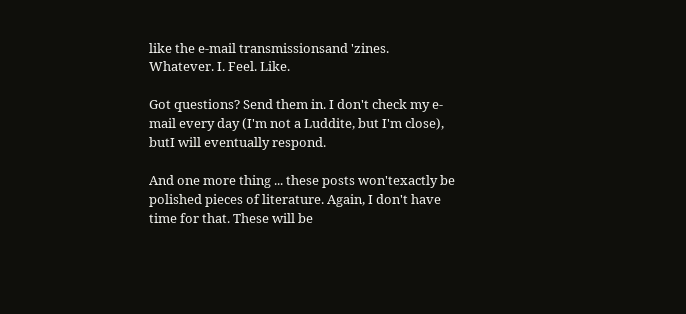like the e-mail transmissionsand 'zines. Whatever. I. Feel. Like.

Got questions? Send them in. I don't check my e-mail every day (I'm not a Luddite, but I'm close), butI will eventually respond.

And one more thing ... these posts won'texactly be polished pieces of literature. Again, I don't have time for that. These will be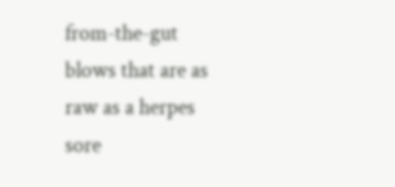from-the-gut blows that are as raw as a herpes sore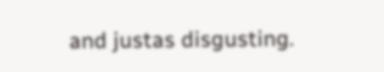and justas disgusting.